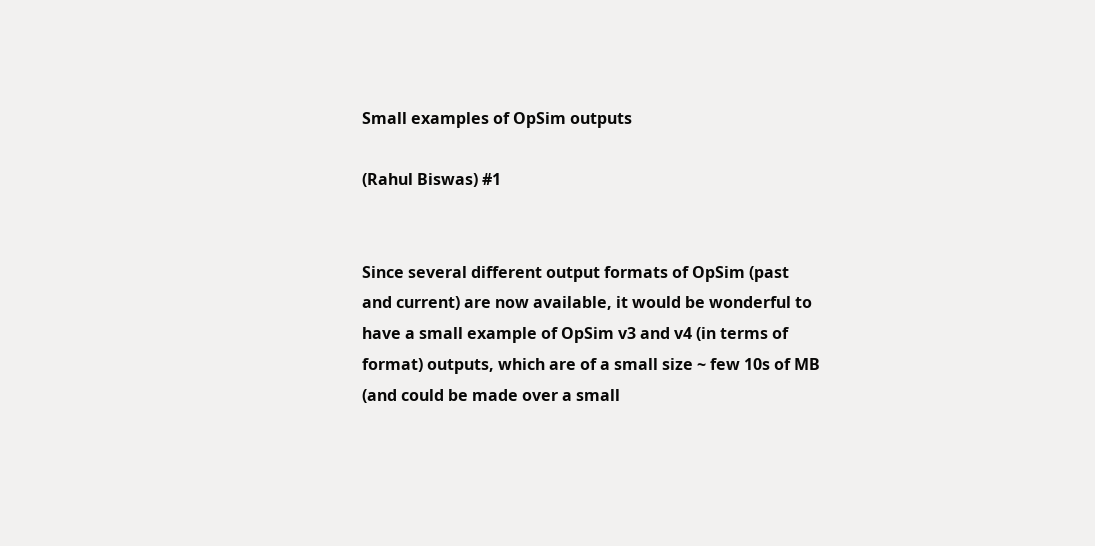Small examples of OpSim outputs

(Rahul Biswas) #1


Since several different output formats of OpSim (past and current) are now available, it would be wonderful to have a small example of OpSim v3 and v4 (in terms of format) outputs, which are of a small size ~ few 10s of MB (and could be made over a small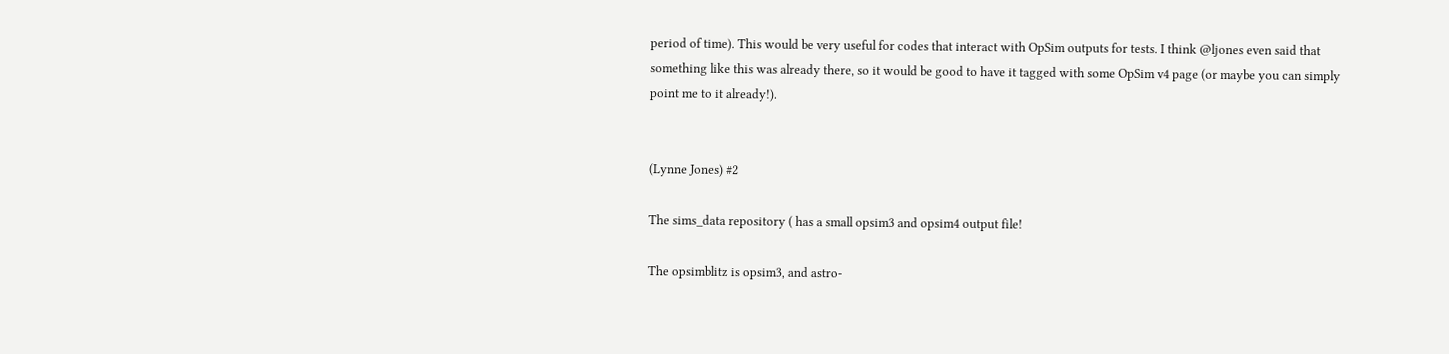period of time). This would be very useful for codes that interact with OpSim outputs for tests. I think @ljones even said that something like this was already there, so it would be good to have it tagged with some OpSim v4 page (or maybe you can simply point me to it already!).


(Lynne Jones) #2

The sims_data repository ( has a small opsim3 and opsim4 output file!

The opsimblitz is opsim3, and astro-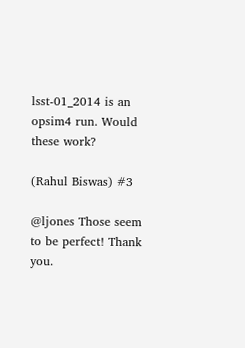lsst-01_2014 is an opsim4 run. Would these work?

(Rahul Biswas) #3

@ljones Those seem to be perfect! Thank you.